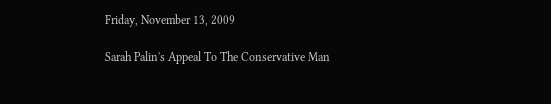Friday, November 13, 2009

Sarah Palin's Appeal To The Conservative Man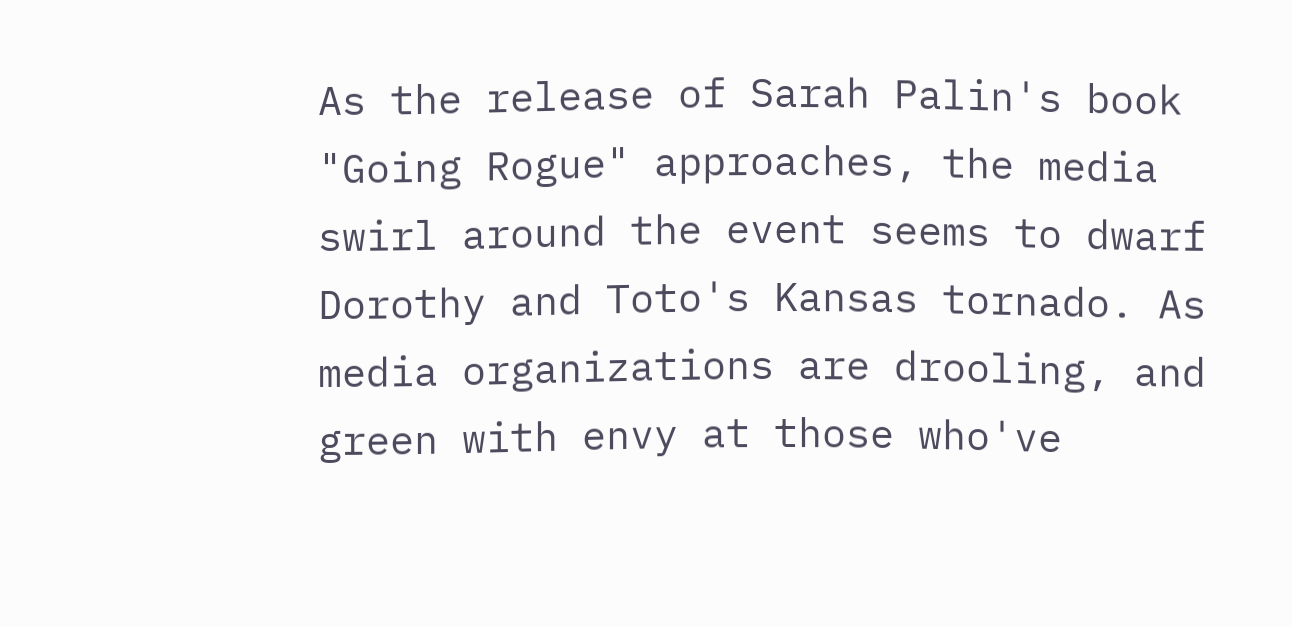As the release of Sarah Palin's book "Going Rogue" approaches, the media swirl around the event seems to dwarf Dorothy and Toto's Kansas tornado. As media organizations are drooling, and green with envy at those who've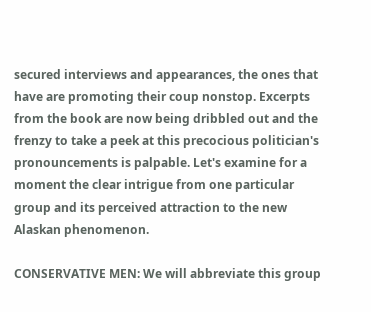secured interviews and appearances, the ones that have are promoting their coup nonstop. Excerpts from the book are now being dribbled out and the frenzy to take a peek at this precocious politician's pronouncements is palpable. Let's examine for a moment the clear intrigue from one particular group and its perceived attraction to the new Alaskan phenomenon.

CONSERVATIVE MEN: We will abbreviate this group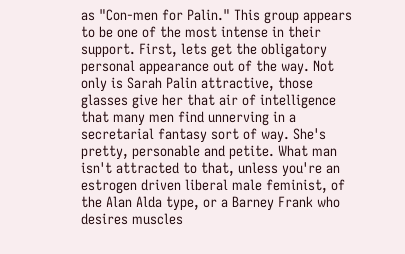as "Con-men for Palin." This group appears to be one of the most intense in their support. First, lets get the obligatory personal appearance out of the way. Not only is Sarah Palin attractive, those glasses give her that air of intelligence that many men find unnerving in a secretarial fantasy sort of way. She's pretty, personable and petite. What man isn't attracted to that, unless you're an estrogen driven liberal male feminist, of the Alan Alda type, or a Barney Frank who desires muscles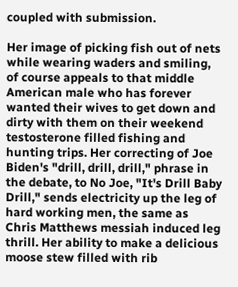coupled with submission.

Her image of picking fish out of nets while wearing waders and smiling, of course appeals to that middle American male who has forever wanted their wives to get down and dirty with them on their weekend testosterone filled fishing and hunting trips. Her correcting of Joe Biden's "drill, drill, drill," phrase in the debate, to No Joe, "It's Drill Baby Drill," sends electricity up the leg of hard working men, the same as Chris Matthews messiah induced leg thrill. Her ability to make a delicious moose stew filled with rib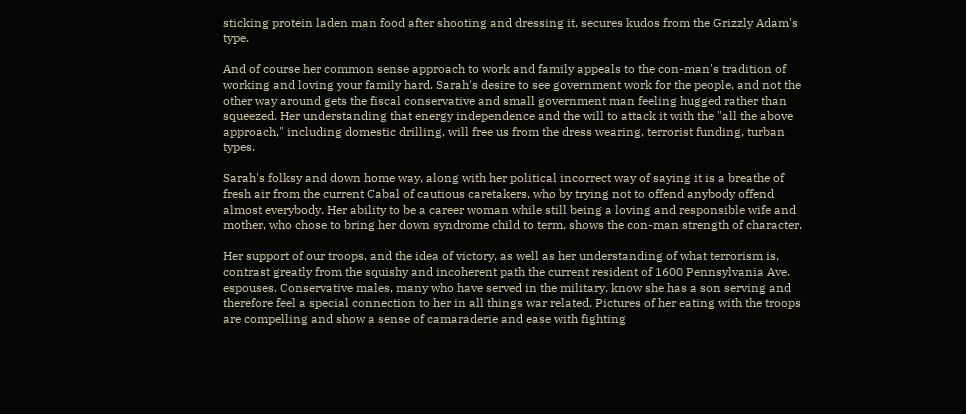sticking protein laden man food after shooting and dressing it, secures kudos from the Grizzly Adam's type.

And of course her common sense approach to work and family appeals to the con-man's tradition of working and loving your family hard. Sarah's desire to see government work for the people, and not the other way around gets the fiscal conservative and small government man feeling hugged rather than squeezed. Her understanding that energy independence and the will to attack it with the "all the above approach," including domestic drilling, will free us from the dress wearing, terrorist funding, turban types.

Sarah's folksy and down home way, along with her political incorrect way of saying it is a breathe of fresh air from the current Cabal of cautious caretakers, who by trying not to offend anybody offend almost everybody. Her ability to be a career woman while still being a loving and responsible wife and mother, who chose to bring her down syndrome child to term, shows the con-man strength of character.

Her support of our troops, and the idea of victory, as well as her understanding of what terrorism is, contrast greatly from the squishy and incoherent path the current resident of 1600 Pennsylvania Ave. espouses. Conservative males, many who have served in the military, know she has a son serving and therefore feel a special connection to her in all things war related. Pictures of her eating with the troops are compelling and show a sense of camaraderie and ease with fighting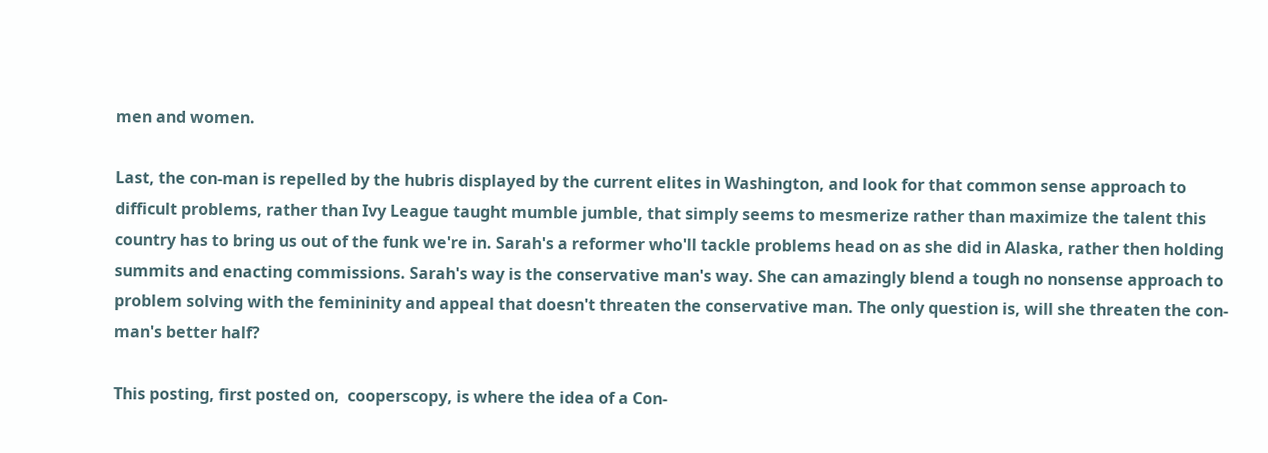men and women.

Last, the con-man is repelled by the hubris displayed by the current elites in Washington, and look for that common sense approach to difficult problems, rather than Ivy League taught mumble jumble, that simply seems to mesmerize rather than maximize the talent this country has to bring us out of the funk we're in. Sarah's a reformer who'll tackle problems head on as she did in Alaska, rather then holding summits and enacting commissions. Sarah's way is the conservative man's way. She can amazingly blend a tough no nonsense approach to problem solving with the femininity and appeal that doesn't threaten the conservative man. The only question is, will she threaten the con-man's better half?

This posting, first posted on,  cooperscopy, is where the idea of a Con-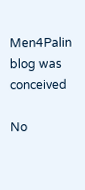Men4Palin blog was conceived

No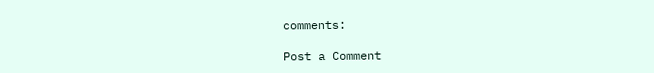comments:

Post a Comment